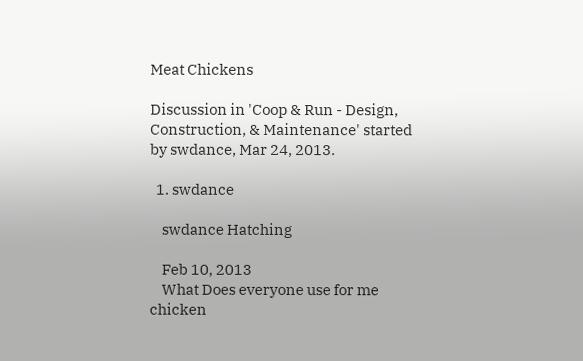Meat Chickens

Discussion in 'Coop & Run - Design, Construction, & Maintenance' started by swdance, Mar 24, 2013.

  1. swdance

    swdance Hatching

    Feb 10, 2013
    What Does everyone use for me chicken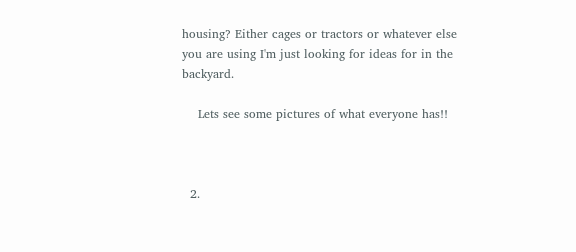housing? Either cages or tractors or whatever else you are using I'm just looking for ideas for in the backyard.

    Lets see some pictures of what everyone has!!



  2.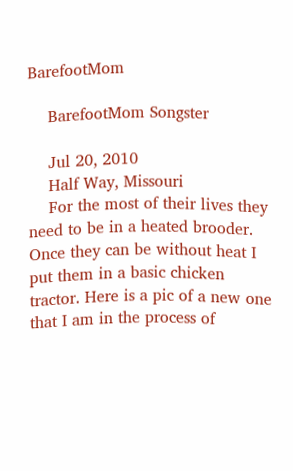BarefootMom

    BarefootMom Songster

    Jul 20, 2010
    Half Way, Missouri
    For the most of their lives they need to be in a heated brooder. Once they can be without heat I put them in a basic chicken tractor. Here is a pic of a new one that I am in the process of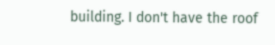building. I don't have the roof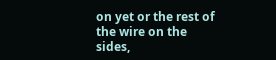on yet or the rest of the wire on the sides,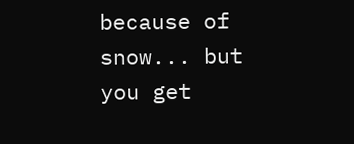because of snow... but you get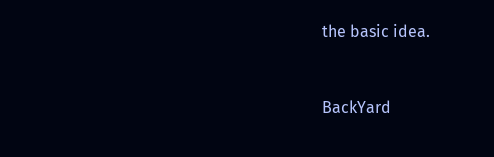the basic idea.


BackYard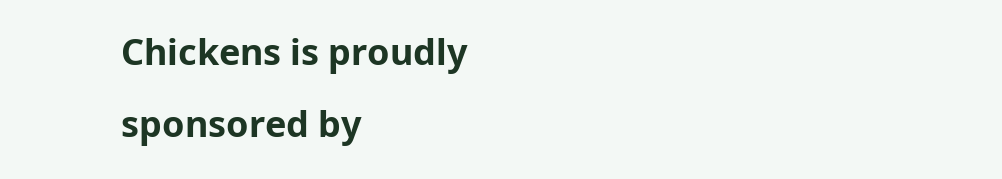Chickens is proudly sponsored by